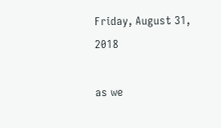Friday, August 31, 2018

as we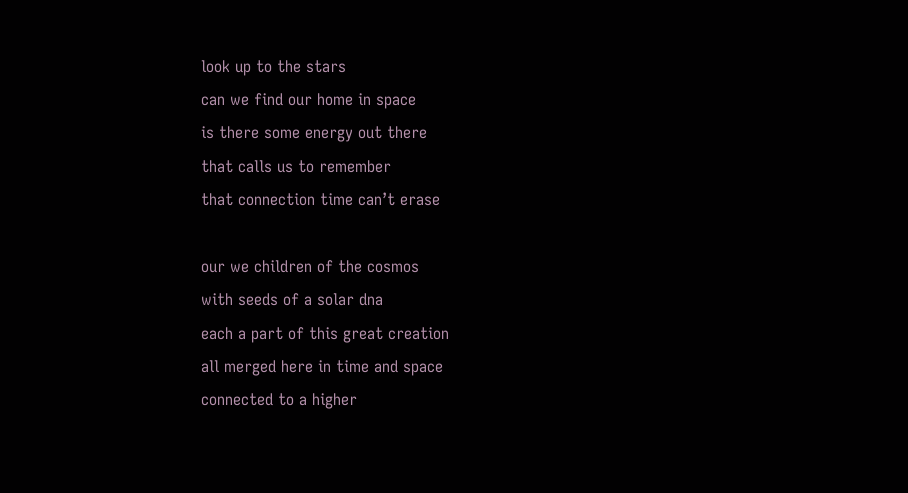look up to the stars
can we find our home in space
is there some energy out there
that calls us to remember
that connection time can’t erase

our we children of the cosmos
with seeds of a solar dna
each a part of this great creation
all merged here in time and space
connected to a higher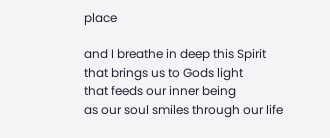place

and I breathe in deep this Spirit
that brings us to Gods light
that feeds our inner being
as our soul smiles through our life